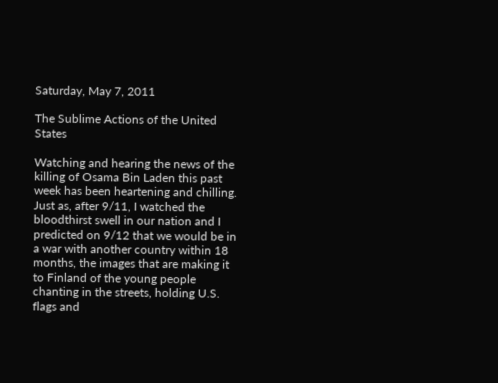Saturday, May 7, 2011

The Sublime Actions of the United States

Watching and hearing the news of the killing of Osama Bin Laden this past week has been heartening and chilling.  Just as, after 9/11, I watched the bloodthirst swell in our nation and I predicted on 9/12 that we would be in a war with another country within 18 months, the images that are making it to Finland of the young people chanting in the streets, holding U.S. flags and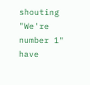shouting "We're number 1" have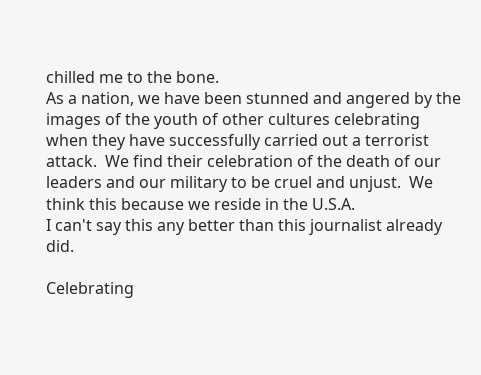chilled me to the bone.
As a nation, we have been stunned and angered by the images of the youth of other cultures celebrating when they have successfully carried out a terrorist attack.  We find their celebration of the death of our leaders and our military to be cruel and unjust.  We think this because we reside in the U.S.A.
I can't say this any better than this journalist already did.

Celebrating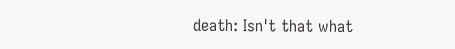death: Isn't that what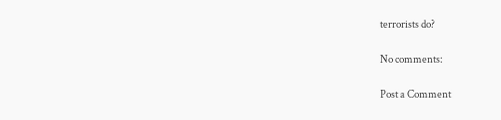terrorists do?

No comments:

Post a Comment